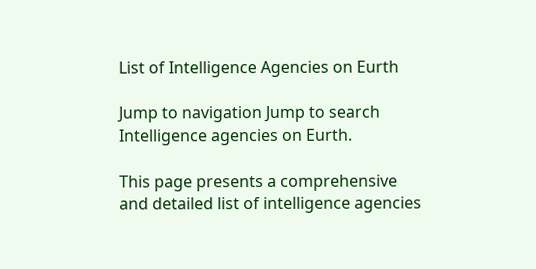List of Intelligence Agencies on Eurth

Jump to navigation Jump to search
Intelligence agencies on Eurth.

This page presents a comprehensive and detailed list of intelligence agencies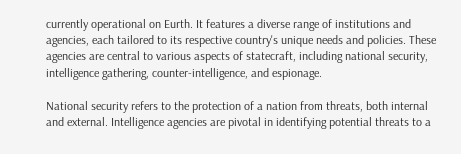currently operational on Eurth. It features a diverse range of institutions and agencies, each tailored to its respective country's unique needs and policies. These agencies are central to various aspects of statecraft, including national security, intelligence gathering, counter-intelligence, and espionage.

National security refers to the protection of a nation from threats, both internal and external. Intelligence agencies are pivotal in identifying potential threats to a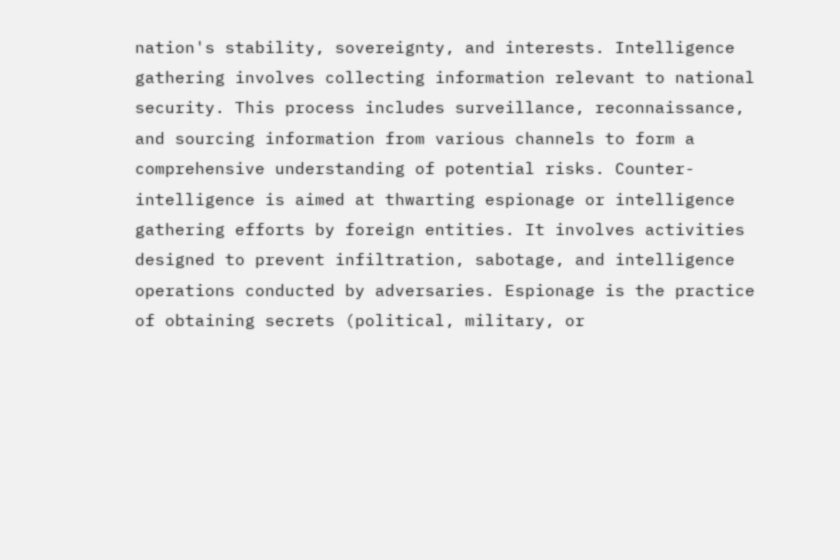nation's stability, sovereignty, and interests. Intelligence gathering involves collecting information relevant to national security. This process includes surveillance, reconnaissance, and sourcing information from various channels to form a comprehensive understanding of potential risks. Counter-intelligence is aimed at thwarting espionage or intelligence gathering efforts by foreign entities. It involves activities designed to prevent infiltration, sabotage, and intelligence operations conducted by adversaries. Espionage is the practice of obtaining secrets (political, military, or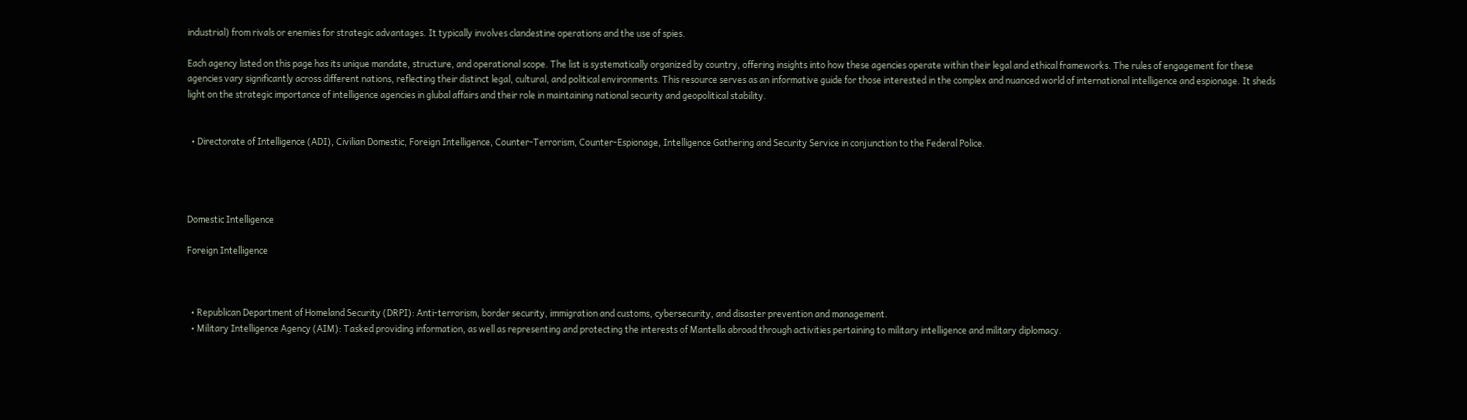industrial) from rivals or enemies for strategic advantages. It typically involves clandestine operations and the use of spies.

Each agency listed on this page has its unique mandate, structure, and operational scope. The list is systematically organized by country, offering insights into how these agencies operate within their legal and ethical frameworks. The rules of engagement for these agencies vary significantly across different nations, reflecting their distinct legal, cultural, and political environments. This resource serves as an informative guide for those interested in the complex and nuanced world of international intelligence and espionage. It sheds light on the strategic importance of intelligence agencies in glubal affairs and their role in maintaining national security and geopolitical stability.


  • Directorate of Intelligence (ADI), Civilian Domestic, Foreign Intelligence, Counter-Terrorism, Counter-Espionage, Intelligence Gathering and Security Service in conjunction to the Federal Police.




Domestic Intelligence

Foreign Intelligence



  • Republican Department of Homeland Security (DRPI): Anti-terrorism, border security, immigration and customs, cybersecurity, and disaster prevention and management.
  • Military Intelligence Agency (AIM): Tasked providing information, as well as representing and protecting the interests of Mantella abroad through activities pertaining to military intelligence and military diplomacy.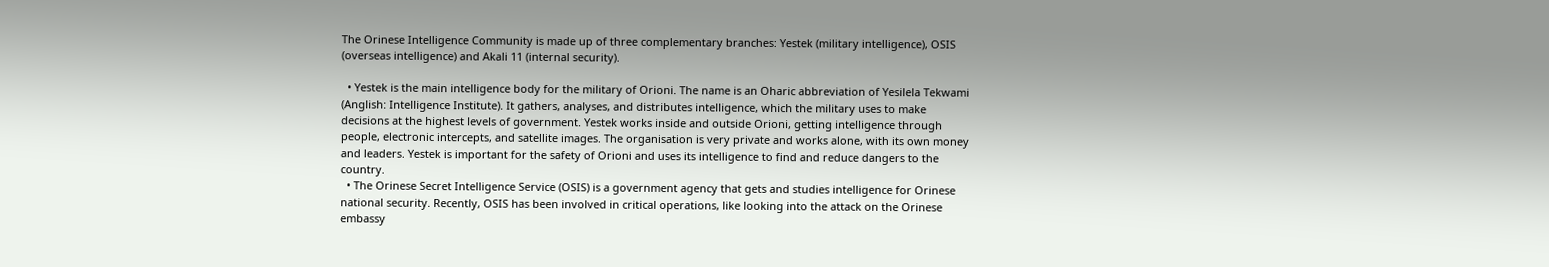The Orinese Intelligence Community is made up of three complementary branches: Yestek (military intelligence), OSIS (overseas intelligence) and Akali 11 (internal security).

  • Yestek is the main intelligence body for the military of Orioni. The name is an Oharic abbreviation of Yesilela Tekwami (Anglish: Intelligence Institute). It gathers, analyses, and distributes intelligence, which the military uses to make decisions at the highest levels of government. Yestek works inside and outside Orioni, getting intelligence through people, electronic intercepts, and satellite images. The organisation is very private and works alone, with its own money and leaders. Yestek is important for the safety of Orioni and uses its intelligence to find and reduce dangers to the country.
  • The Orinese Secret Intelligence Service (OSIS) is a government agency that gets and studies intelligence for Orinese national security. Recently, OSIS has been involved in critical operations, like looking into the attack on the Orinese embassy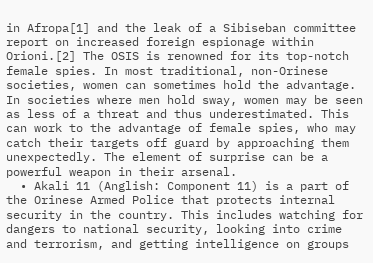in Afropa[1] and the leak of a Sibiseban committee report on increased foreign espionage within Orioni.[2] The OSIS is renowned for its top-notch female spies. In most traditional, non-Orinese societies, women can sometimes hold the advantage. In societies where men hold sway, women may be seen as less of a threat and thus underestimated. This can work to the advantage of female spies, who may catch their targets off guard by approaching them unexpectedly. The element of surprise can be a powerful weapon in their arsenal.
  • Akali 11 (Anglish: Component 11) is a part of the Orinese Armed Police that protects internal security in the country. This includes watching for dangers to national security, looking into crime and terrorism, and getting intelligence on groups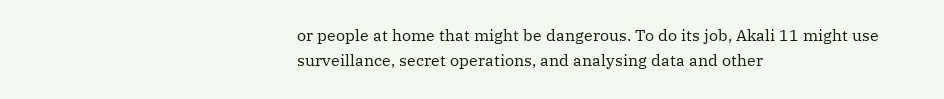or people at home that might be dangerous. To do its job, Akali 11 might use surveillance, secret operations, and analysing data and other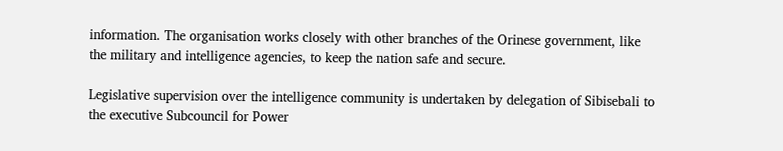information. The organisation works closely with other branches of the Orinese government, like the military and intelligence agencies, to keep the nation safe and secure.

Legislative supervision over the intelligence community is undertaken by delegation of Sibisebali to the executive Subcouncil for Power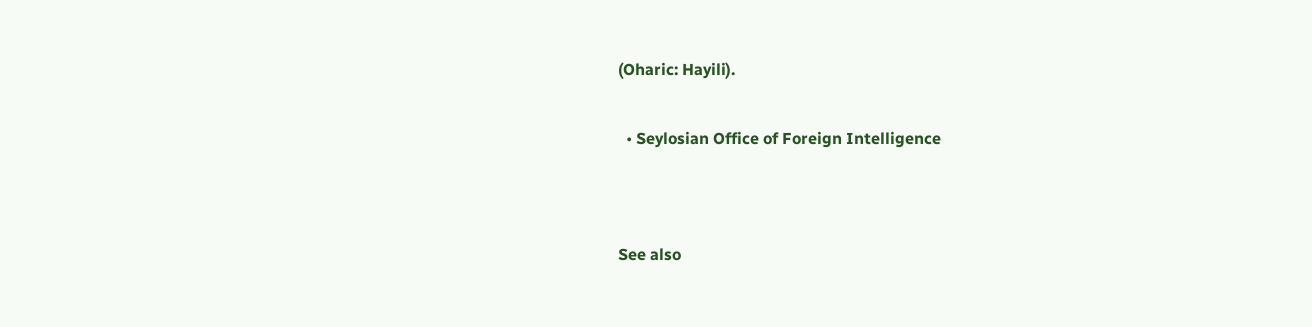(Oharic: Hayili).


  • Seylosian Office of Foreign Intelligence




See also